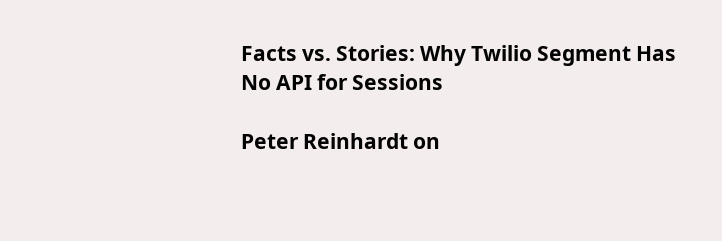Facts vs. Stories: Why Twilio Segment Has No API for Sessions

Peter Reinhardt on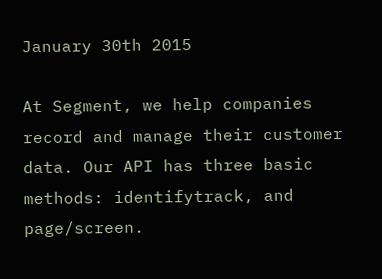January 30th 2015

At Segment, we help companies record and manage their customer data. Our API has three basic methods: identifytrack, and page/screen.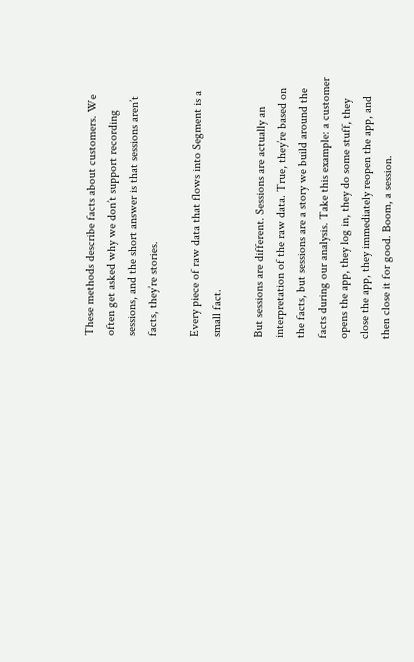These methods describe facts about customers. We often get asked why we don’t support recording sessions, and the short answer is that sessions aren’t facts, they’re stories.

Every piece of raw data that flows into Segment is a small fact.

But sessions are different. Sessions are actually an interpretation of the raw data. True, they’re based on the facts, but sessions are a story we build around the facts during our analysis. Take this example: a customer opens the app, they log in, they do some stuff, they close the app, they immediately reopen the app, and then close it for good. Boom, a session.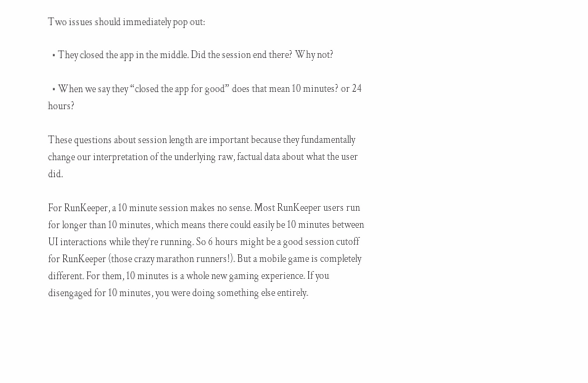Two issues should immediately pop out:

  • They closed the app in the middle. Did the session end there? Why not?

  • When we say they “closed the app for good” does that mean 10 minutes? or 24 hours?

These questions about session length are important because they fundamentally change our interpretation of the underlying raw, factual data about what the user did.

For RunKeeper, a 10 minute session makes no sense. Most RunKeeper users run for longer than 10 minutes, which means there could easily be 10 minutes between UI interactions while they’re running. So 6 hours might be a good session cutoff for RunKeeper (those crazy marathon runners!). But a mobile game is completely different. For them, 10 minutes is a whole new gaming experience. If you disengaged for 10 minutes, you were doing something else entirely.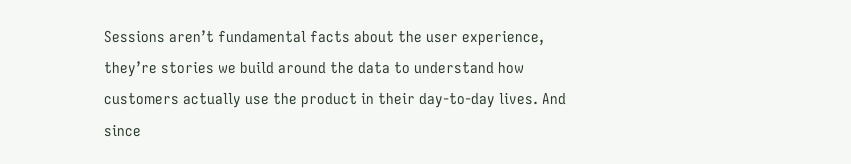Sessions aren’t fundamental facts about the user experience, they’re stories we build around the data to understand how customers actually use the product in their day-to-day lives. And since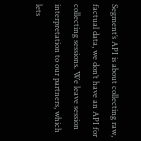Segment’s API is about collecting raw, factual data, we don’t have an API for collecting sessions. We leave session interpretation to our partners, which lets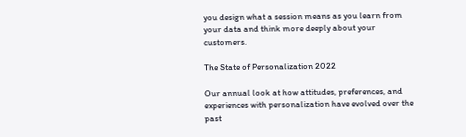you design what a session means as you learn from your data and think more deeply about your customers.

The State of Personalization 2022

Our annual look at how attitudes, preferences, and experiences with personalization have evolved over the past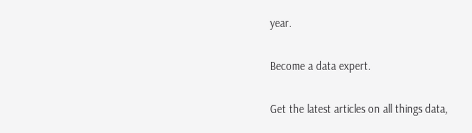year.

Become a data expert.

Get the latest articles on all things data,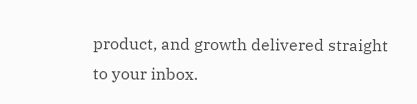product, and growth delivered straight to your inbox.